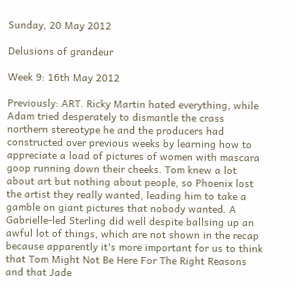Sunday, 20 May 2012

Delusions of grandeur

Week 9: 16th May 2012

Previously: ART. Ricky Martin hated everything, while Adam tried desperately to dismantle the crass northern stereotype he and the producers had constructed over previous weeks by learning how to appreciate a load of pictures of women with mascara goop running down their cheeks. Tom knew a lot about art but nothing about people, so Phoenix lost the artist they really wanted, leading him to take a gamble on giant pictures that nobody wanted. A Gabrielle-led Sterling did well despite ballsing up an awful lot of things, which are not shown in the recap because apparently it's more important for us to think that Tom Might Not Be Here For The Right Reasons and that Jade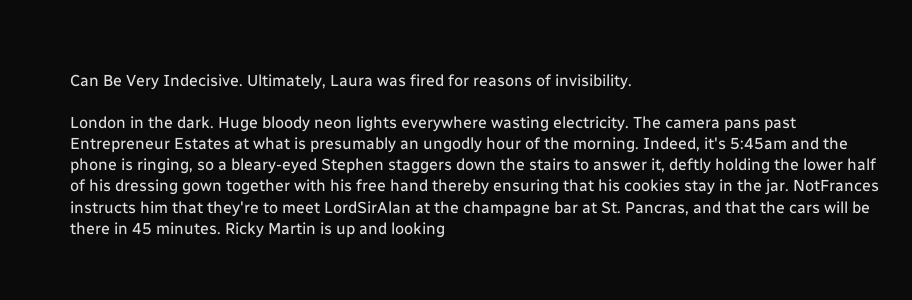Can Be Very Indecisive. Ultimately, Laura was fired for reasons of invisibility.

London in the dark. Huge bloody neon lights everywhere wasting electricity. The camera pans past Entrepreneur Estates at what is presumably an ungodly hour of the morning. Indeed, it's 5:45am and the phone is ringing, so a bleary-eyed Stephen staggers down the stairs to answer it, deftly holding the lower half of his dressing gown together with his free hand thereby ensuring that his cookies stay in the jar. NotFrances instructs him that they're to meet LordSirAlan at the champagne bar at St. Pancras, and that the cars will be there in 45 minutes. Ricky Martin is up and looking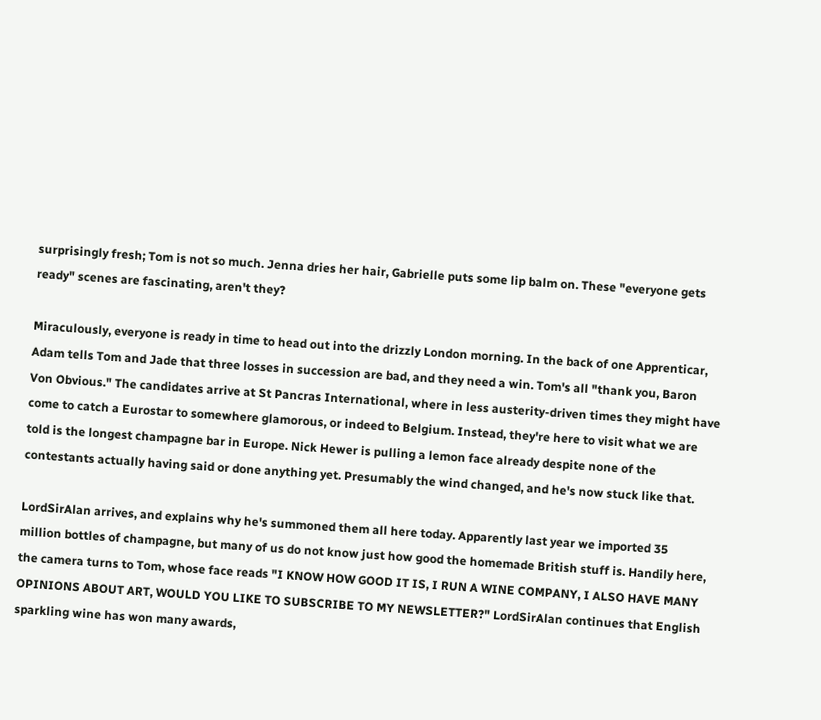surprisingly fresh; Tom is not so much. Jenna dries her hair, Gabrielle puts some lip balm on. These "everyone gets ready" scenes are fascinating, aren't they?

Miraculously, everyone is ready in time to head out into the drizzly London morning. In the back of one Apprenticar, Adam tells Tom and Jade that three losses in succession are bad, and they need a win. Tom's all "thank you, Baron Von Obvious." The candidates arrive at St Pancras International, where in less austerity-driven times they might have come to catch a Eurostar to somewhere glamorous, or indeed to Belgium. Instead, they're here to visit what we are told is the longest champagne bar in Europe. Nick Hewer is pulling a lemon face already despite none of the contestants actually having said or done anything yet. Presumably the wind changed, and he's now stuck like that.

LordSirAlan arrives, and explains why he's summoned them all here today. Apparently last year we imported 35 million bottles of champagne, but many of us do not know just how good the homemade British stuff is. Handily here, the camera turns to Tom, whose face reads "I KNOW HOW GOOD IT IS, I RUN A WINE COMPANY, I ALSO HAVE MANY OPINIONS ABOUT ART, WOULD YOU LIKE TO SUBSCRIBE TO MY NEWSLETTER?" LordSirAlan continues that English sparkling wine has won many awards,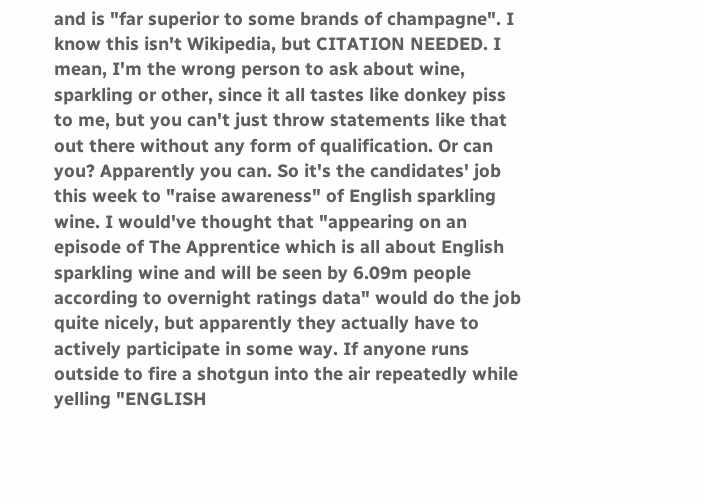and is "far superior to some brands of champagne". I know this isn't Wikipedia, but CITATION NEEDED. I mean, I'm the wrong person to ask about wine, sparkling or other, since it all tastes like donkey piss to me, but you can't just throw statements like that out there without any form of qualification. Or can you? Apparently you can. So it's the candidates' job this week to "raise awareness" of English sparkling wine. I would've thought that "appearing on an episode of The Apprentice which is all about English sparkling wine and will be seen by 6.09m people according to overnight ratings data" would do the job quite nicely, but apparently they actually have to actively participate in some way. If anyone runs outside to fire a shotgun into the air repeatedly while yelling "ENGLISH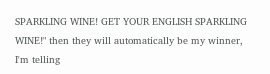SPARKLING WINE! GET YOUR ENGLISH SPARKLING WINE!" then they will automatically be my winner, I'm telling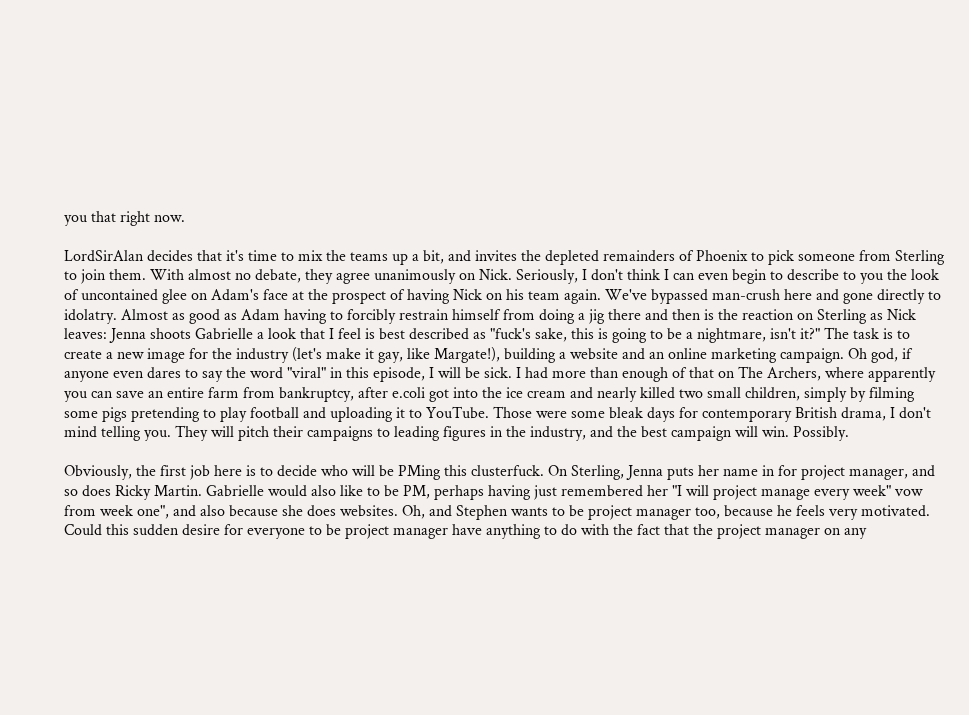you that right now.

LordSirAlan decides that it's time to mix the teams up a bit, and invites the depleted remainders of Phoenix to pick someone from Sterling to join them. With almost no debate, they agree unanimously on Nick. Seriously, I don't think I can even begin to describe to you the look of uncontained glee on Adam's face at the prospect of having Nick on his team again. We've bypassed man-crush here and gone directly to idolatry. Almost as good as Adam having to forcibly restrain himself from doing a jig there and then is the reaction on Sterling as Nick leaves: Jenna shoots Gabrielle a look that I feel is best described as "fuck's sake, this is going to be a nightmare, isn't it?" The task is to create a new image for the industry (let's make it gay, like Margate!), building a website and an online marketing campaign. Oh god, if anyone even dares to say the word "viral" in this episode, I will be sick. I had more than enough of that on The Archers, where apparently you can save an entire farm from bankruptcy, after e.coli got into the ice cream and nearly killed two small children, simply by filming some pigs pretending to play football and uploading it to YouTube. Those were some bleak days for contemporary British drama, I don't mind telling you. They will pitch their campaigns to leading figures in the industry, and the best campaign will win. Possibly.

Obviously, the first job here is to decide who will be PMing this clusterfuck. On Sterling, Jenna puts her name in for project manager, and so does Ricky Martin. Gabrielle would also like to be PM, perhaps having just remembered her "I will project manage every week" vow from week one", and also because she does websites. Oh, and Stephen wants to be project manager too, because he feels very motivated. Could this sudden desire for everyone to be project manager have anything to do with the fact that the project manager on any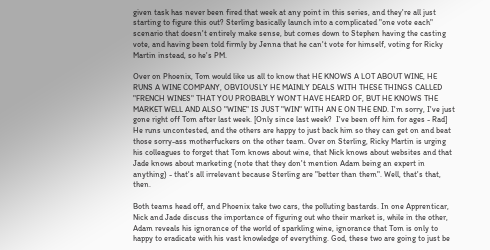given task has never been fired that week at any point in this series, and they're all just starting to figure this out? Sterling basically launch into a complicated "one vote each" scenario that doesn't entirely make sense, but comes down to Stephen having the casting vote, and having been told firmly by Jenna that he can't vote for himself, voting for Ricky Martin instead, so he's PM.

Over on Phoenix, Tom would like us all to know that HE KNOWS A LOT ABOUT WINE, HE RUNS A WINE COMPANY, OBVIOUSLY HE MAINLY DEALS WITH THESE THINGS CALLED "FRENCH WINES" THAT YOU PROBABLY WON'T HAVE HEARD OF, BUT HE KNOWS THE MARKET WELL AND ALSO "WINE" IS JUST "WIN" WITH AN E ON THE END. I'm sorry, I've just gone right off Tom after last week. [Only since last week?  I've been off him for ages - Rad] He runs uncontested, and the others are happy to just back him so they can get on and beat those sorry-ass motherfuckers on the other team. Over on Sterling, Ricky Martin is urging his colleagues to forget that Tom knows about wine, that Nick knows about websites and that Jade knows about marketing (note that they don't mention Adam being an expert in anything) - that's all irrelevant because Sterling are "better than them". Well, that's that, then.

Both teams head off, and Phoenix take two cars, the polluting bastards. In one Apprenticar, Nick and Jade discuss the importance of figuring out who their market is, while in the other, Adam reveals his ignorance of the world of sparkling wine, ignorance that Tom is only to happy to eradicate with his vast knowledge of everything. God, these two are going to just be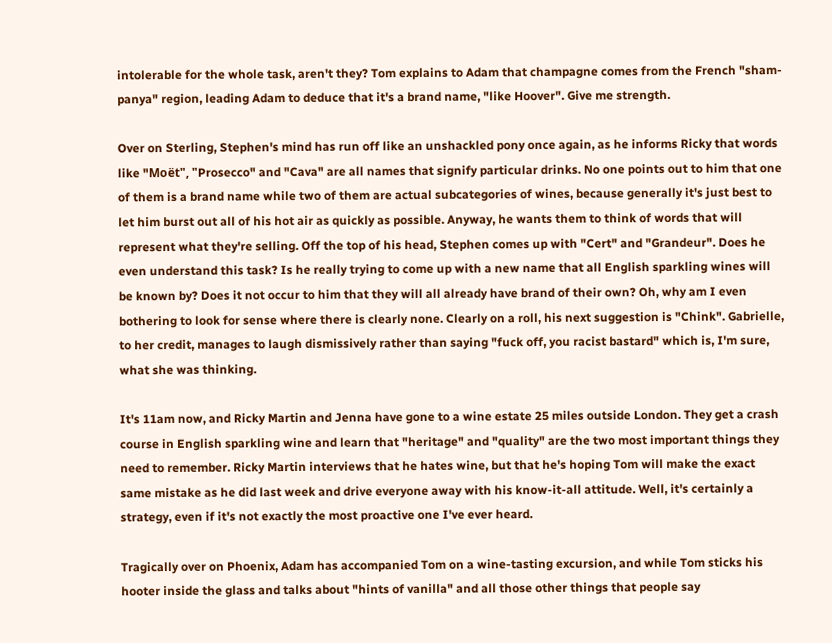intolerable for the whole task, aren't they? Tom explains to Adam that champagne comes from the French "sham-panya" region, leading Adam to deduce that it's a brand name, "like Hoover". Give me strength.

Over on Sterling, Stephen's mind has run off like an unshackled pony once again, as he informs Ricky that words like "Moët", "Prosecco" and "Cava" are all names that signify particular drinks. No one points out to him that one of them is a brand name while two of them are actual subcategories of wines, because generally it's just best to let him burst out all of his hot air as quickly as possible. Anyway, he wants them to think of words that will represent what they're selling. Off the top of his head, Stephen comes up with "Cert" and "Grandeur". Does he even understand this task? Is he really trying to come up with a new name that all English sparkling wines will be known by? Does it not occur to him that they will all already have brand of their own? Oh, why am I even bothering to look for sense where there is clearly none. Clearly on a roll, his next suggestion is "Chink". Gabrielle, to her credit, manages to laugh dismissively rather than saying "fuck off, you racist bastard" which is, I'm sure, what she was thinking.

It's 11am now, and Ricky Martin and Jenna have gone to a wine estate 25 miles outside London. They get a crash course in English sparkling wine and learn that "heritage" and "quality" are the two most important things they need to remember. Ricky Martin interviews that he hates wine, but that he's hoping Tom will make the exact same mistake as he did last week and drive everyone away with his know-it-all attitude. Well, it's certainly a strategy, even if it's not exactly the most proactive one I've ever heard.

Tragically over on Phoenix, Adam has accompanied Tom on a wine-tasting excursion, and while Tom sticks his hooter inside the glass and talks about "hints of vanilla" and all those other things that people say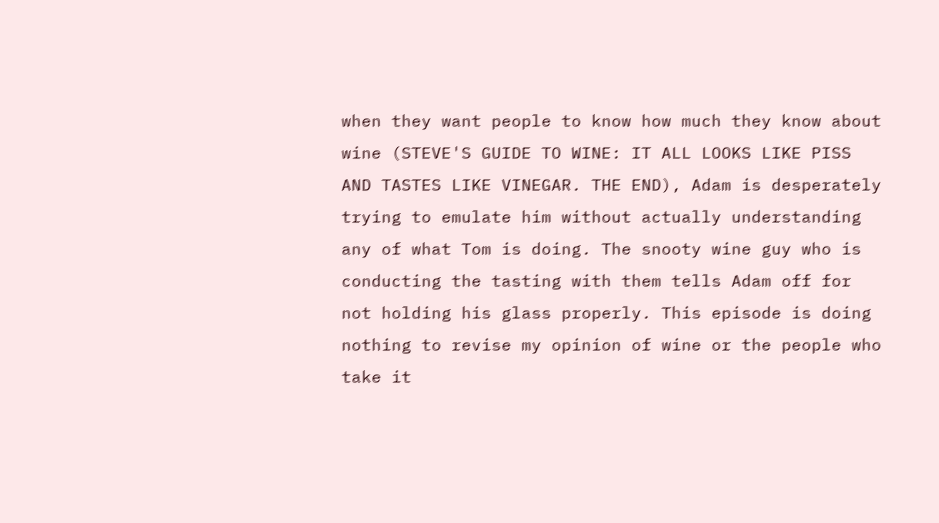when they want people to know how much they know about wine (STEVE'S GUIDE TO WINE: IT ALL LOOKS LIKE PISS AND TASTES LIKE VINEGAR. THE END), Adam is desperately trying to emulate him without actually understanding any of what Tom is doing. The snooty wine guy who is conducting the tasting with them tells Adam off for not holding his glass properly. This episode is doing nothing to revise my opinion of wine or the people who take it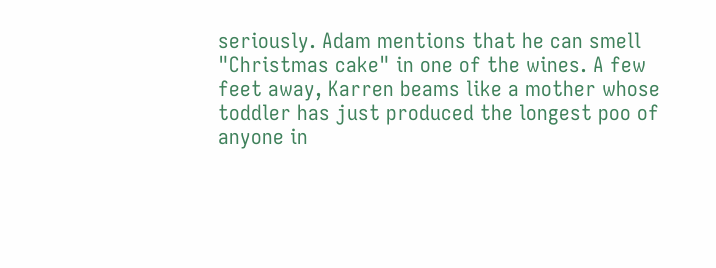seriously. Adam mentions that he can smell "Christmas cake" in one of the wines. A few feet away, Karren beams like a mother whose toddler has just produced the longest poo of anyone in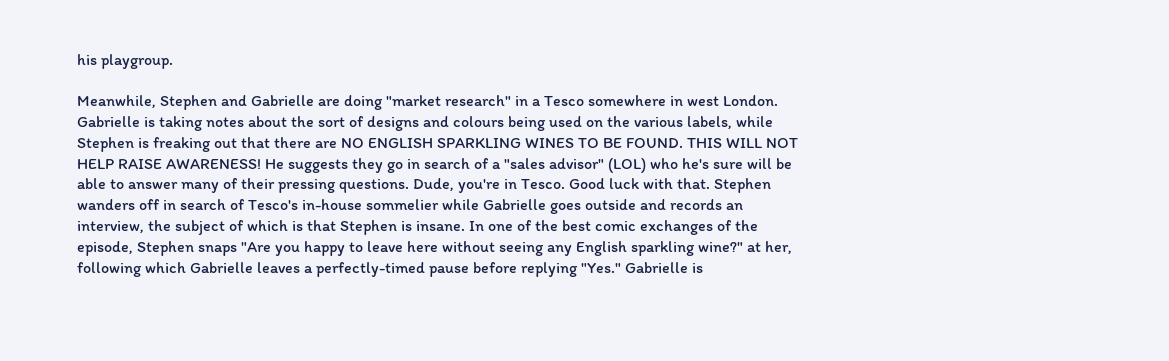his playgroup.

Meanwhile, Stephen and Gabrielle are doing "market research" in a Tesco somewhere in west London. Gabrielle is taking notes about the sort of designs and colours being used on the various labels, while Stephen is freaking out that there are NO ENGLISH SPARKLING WINES TO BE FOUND. THIS WILL NOT HELP RAISE AWARENESS! He suggests they go in search of a "sales advisor" (LOL) who he's sure will be able to answer many of their pressing questions. Dude, you're in Tesco. Good luck with that. Stephen wanders off in search of Tesco's in-house sommelier while Gabrielle goes outside and records an interview, the subject of which is that Stephen is insane. In one of the best comic exchanges of the episode, Stephen snaps "Are you happy to leave here without seeing any English sparkling wine?" at her, following which Gabrielle leaves a perfectly-timed pause before replying "Yes." Gabrielle is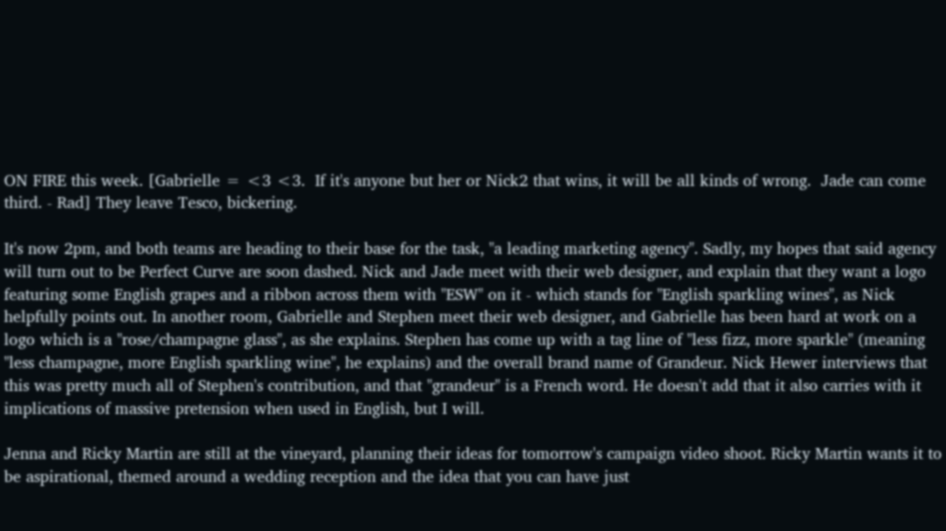ON FIRE this week. [Gabrielle = <3 <3.  If it's anyone but her or Nick2 that wins, it will be all kinds of wrong.  Jade can come third. - Rad] They leave Tesco, bickering.

It's now 2pm, and both teams are heading to their base for the task, "a leading marketing agency". Sadly, my hopes that said agency will turn out to be Perfect Curve are soon dashed. Nick and Jade meet with their web designer, and explain that they want a logo featuring some English grapes and a ribbon across them with "ESW" on it - which stands for "English sparkling wines", as Nick helpfully points out. In another room, Gabrielle and Stephen meet their web designer, and Gabrielle has been hard at work on a logo which is a "rose/champagne glass", as she explains. Stephen has come up with a tag line of "less fizz, more sparkle" (meaning "less champagne, more English sparkling wine", he explains) and the overall brand name of Grandeur. Nick Hewer interviews that this was pretty much all of Stephen's contribution, and that "grandeur" is a French word. He doesn't add that it also carries with it implications of massive pretension when used in English, but I will.

Jenna and Ricky Martin are still at the vineyard, planning their ideas for tomorrow's campaign video shoot. Ricky Martin wants it to be aspirational, themed around a wedding reception and the idea that you can have just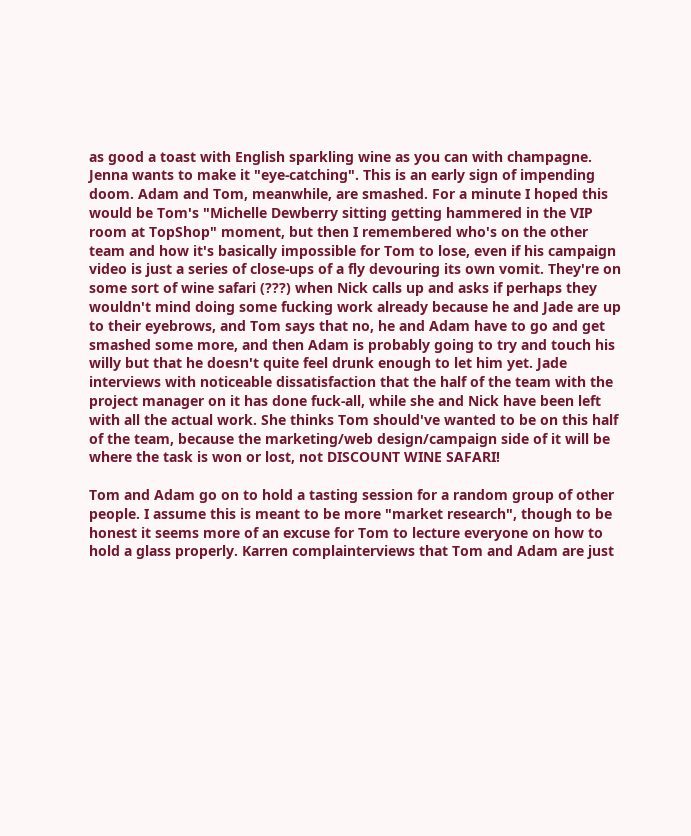as good a toast with English sparkling wine as you can with champagne. Jenna wants to make it "eye-catching". This is an early sign of impending doom. Adam and Tom, meanwhile, are smashed. For a minute I hoped this would be Tom's "Michelle Dewberry sitting getting hammered in the VIP room at TopShop" moment, but then I remembered who's on the other team and how it's basically impossible for Tom to lose, even if his campaign video is just a series of close-ups of a fly devouring its own vomit. They're on some sort of wine safari (???) when Nick calls up and asks if perhaps they wouldn't mind doing some fucking work already because he and Jade are up to their eyebrows, and Tom says that no, he and Adam have to go and get smashed some more, and then Adam is probably going to try and touch his willy but that he doesn't quite feel drunk enough to let him yet. Jade interviews with noticeable dissatisfaction that the half of the team with the project manager on it has done fuck-all, while she and Nick have been left with all the actual work. She thinks Tom should've wanted to be on this half of the team, because the marketing/web design/campaign side of it will be where the task is won or lost, not DISCOUNT WINE SAFARI!

Tom and Adam go on to hold a tasting session for a random group of other people. I assume this is meant to be more "market research", though to be honest it seems more of an excuse for Tom to lecture everyone on how to hold a glass properly. Karren complainterviews that Tom and Adam are just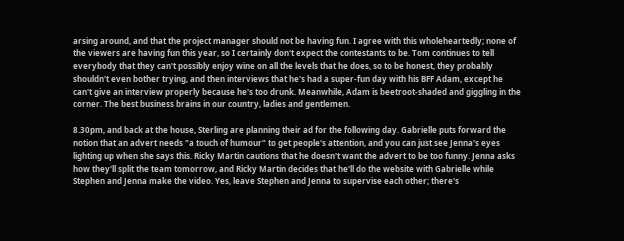arsing around, and that the project manager should not be having fun. I agree with this wholeheartedly; none of the viewers are having fun this year, so I certainly don't expect the contestants to be. Tom continues to tell everybody that they can't possibly enjoy wine on all the levels that he does, so to be honest, they probably shouldn't even bother trying, and then interviews that he's had a super-fun day with his BFF Adam, except he can't give an interview properly because he's too drunk. Meanwhile, Adam is beetroot-shaded and giggling in the corner. The best business brains in our country, ladies and gentlemen.

8.30pm, and back at the house, Sterling are planning their ad for the following day. Gabrielle puts forward the notion that an advert needs "a touch of humour" to get people's attention, and you can just see Jenna's eyes lighting up when she says this. Ricky Martin cautions that he doesn't want the advert to be too funny. Jenna asks how they'll split the team tomorrow, and Ricky Martin decides that he'll do the website with Gabrielle while Stephen and Jenna make the video. Yes, leave Stephen and Jenna to supervise each other; there's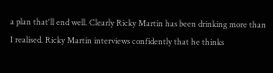a plan that'll end well. Clearly Ricky Martin has been drinking more than I realised. Ricky Martin interviews confidently that he thinks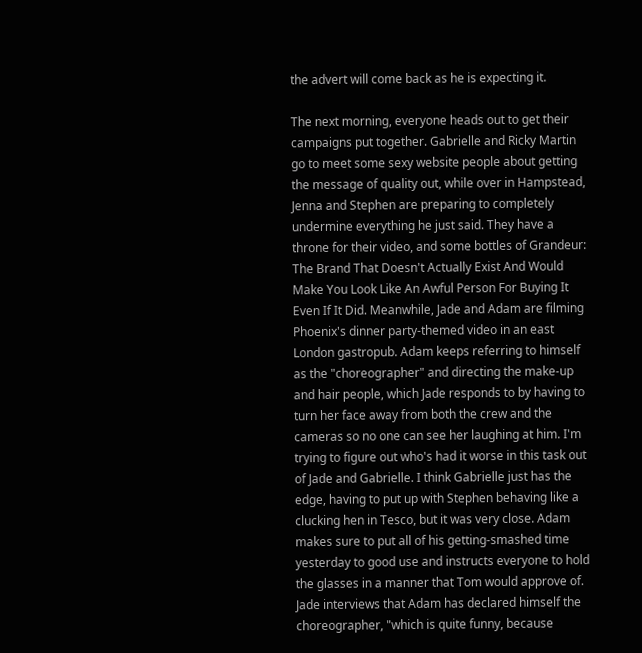the advert will come back as he is expecting it.

The next morning, everyone heads out to get their campaigns put together. Gabrielle and Ricky Martin go to meet some sexy website people about getting the message of quality out, while over in Hampstead, Jenna and Stephen are preparing to completely undermine everything he just said. They have a throne for their video, and some bottles of Grandeur: The Brand That Doesn't Actually Exist And Would Make You Look Like An Awful Person For Buying It Even If It Did. Meanwhile, Jade and Adam are filming Phoenix's dinner party-themed video in an east London gastropub. Adam keeps referring to himself as the "choreographer" and directing the make-up and hair people, which Jade responds to by having to turn her face away from both the crew and the cameras so no one can see her laughing at him. I'm trying to figure out who's had it worse in this task out of Jade and Gabrielle. I think Gabrielle just has the edge, having to put up with Stephen behaving like a clucking hen in Tesco, but it was very close. Adam makes sure to put all of his getting-smashed time yesterday to good use and instructs everyone to hold the glasses in a manner that Tom would approve of. Jade interviews that Adam has declared himself the choreographer, "which is quite funny, because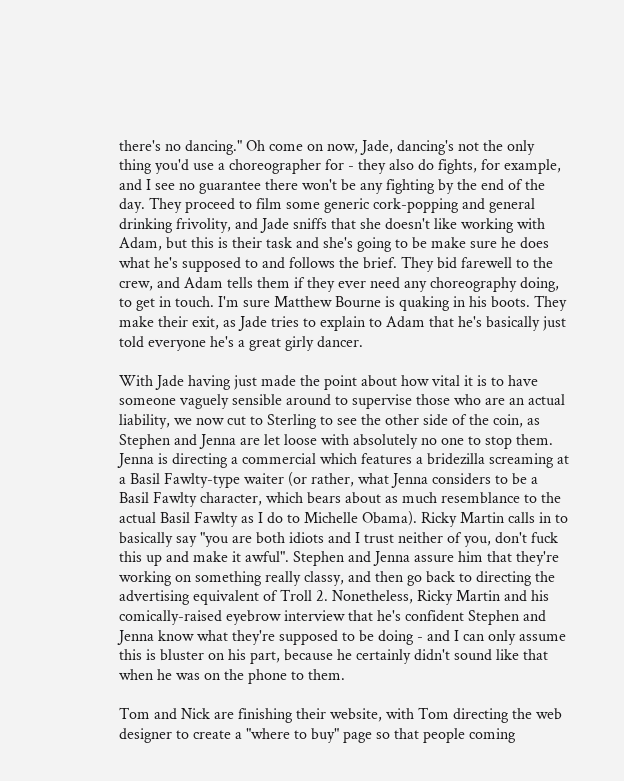there's no dancing." Oh come on now, Jade, dancing's not the only thing you'd use a choreographer for - they also do fights, for example, and I see no guarantee there won't be any fighting by the end of the day. They proceed to film some generic cork-popping and general drinking frivolity, and Jade sniffs that she doesn't like working with Adam, but this is their task and she's going to be make sure he does what he's supposed to and follows the brief. They bid farewell to the crew, and Adam tells them if they ever need any choreography doing, to get in touch. I'm sure Matthew Bourne is quaking in his boots. They make their exit, as Jade tries to explain to Adam that he's basically just told everyone he's a great girly dancer.

With Jade having just made the point about how vital it is to have someone vaguely sensible around to supervise those who are an actual liability, we now cut to Sterling to see the other side of the coin, as Stephen and Jenna are let loose with absolutely no one to stop them. Jenna is directing a commercial which features a bridezilla screaming at a Basil Fawlty-type waiter (or rather, what Jenna considers to be a Basil Fawlty character, which bears about as much resemblance to the actual Basil Fawlty as I do to Michelle Obama). Ricky Martin calls in to basically say "you are both idiots and I trust neither of you, don't fuck this up and make it awful". Stephen and Jenna assure him that they're working on something really classy, and then go back to directing the advertising equivalent of Troll 2. Nonetheless, Ricky Martin and his comically-raised eyebrow interview that he's confident Stephen and Jenna know what they're supposed to be doing - and I can only assume this is bluster on his part, because he certainly didn't sound like that when he was on the phone to them.

Tom and Nick are finishing their website, with Tom directing the web designer to create a "where to buy" page so that people coming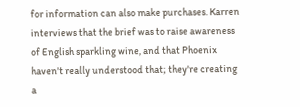for information can also make purchases. Karren interviews that the brief was to raise awareness of English sparkling wine, and that Phoenix haven't really understood that; they're creating a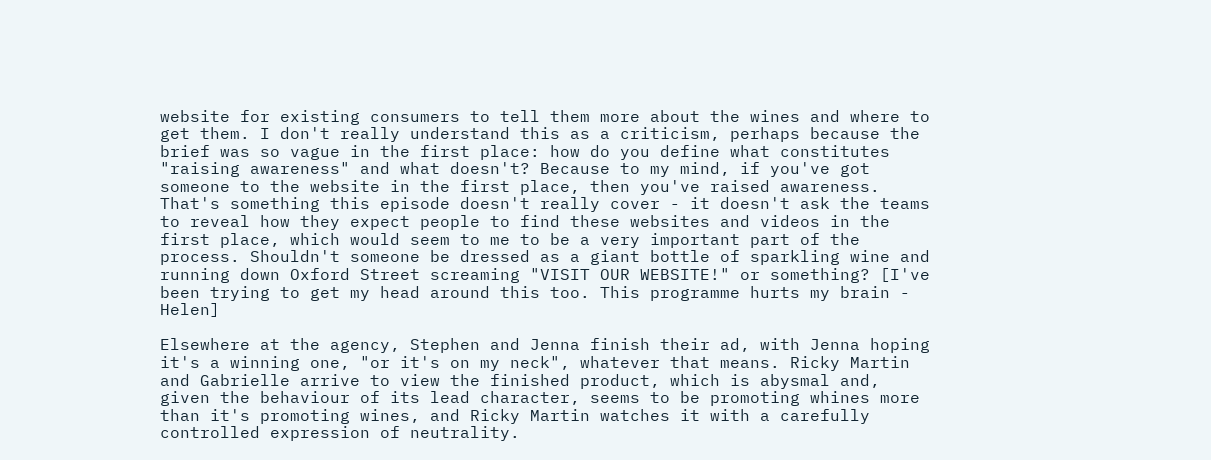website for existing consumers to tell them more about the wines and where to get them. I don't really understand this as a criticism, perhaps because the brief was so vague in the first place: how do you define what constitutes "raising awareness" and what doesn't? Because to my mind, if you've got someone to the website in the first place, then you've raised awareness. That's something this episode doesn't really cover - it doesn't ask the teams to reveal how they expect people to find these websites and videos in the first place, which would seem to me to be a very important part of the process. Shouldn't someone be dressed as a giant bottle of sparkling wine and running down Oxford Street screaming "VISIT OUR WEBSITE!" or something? [I've been trying to get my head around this too. This programme hurts my brain - Helen]

Elsewhere at the agency, Stephen and Jenna finish their ad, with Jenna hoping it's a winning one, "or it's on my neck", whatever that means. Ricky Martin and Gabrielle arrive to view the finished product, which is abysmal and, given the behaviour of its lead character, seems to be promoting whines more than it's promoting wines, and Ricky Martin watches it with a carefully controlled expression of neutrality.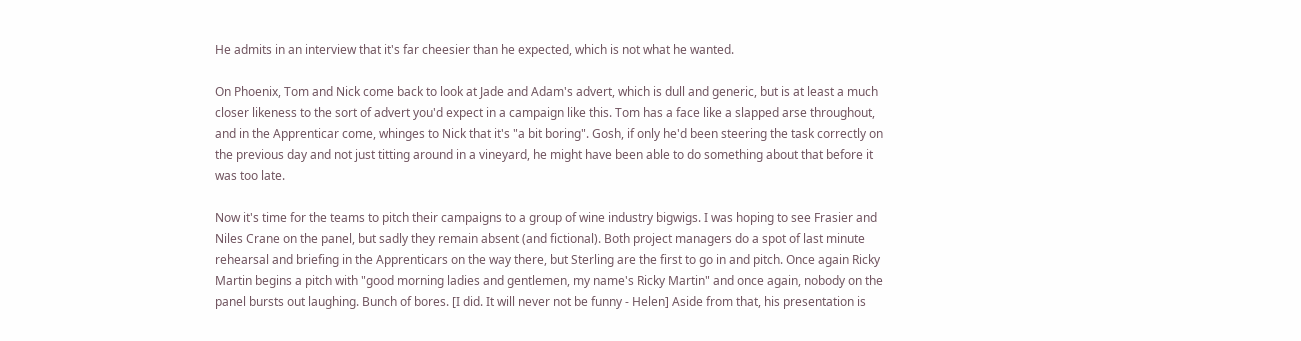He admits in an interview that it's far cheesier than he expected, which is not what he wanted.

On Phoenix, Tom and Nick come back to look at Jade and Adam's advert, which is dull and generic, but is at least a much closer likeness to the sort of advert you'd expect in a campaign like this. Tom has a face like a slapped arse throughout, and in the Apprenticar come, whinges to Nick that it's "a bit boring". Gosh, if only he'd been steering the task correctly on the previous day and not just titting around in a vineyard, he might have been able to do something about that before it was too late.

Now it's time for the teams to pitch their campaigns to a group of wine industry bigwigs. I was hoping to see Frasier and Niles Crane on the panel, but sadly they remain absent (and fictional). Both project managers do a spot of last minute rehearsal and briefing in the Apprenticars on the way there, but Sterling are the first to go in and pitch. Once again Ricky Martin begins a pitch with "good morning ladies and gentlemen, my name's Ricky Martin" and once again, nobody on the panel bursts out laughing. Bunch of bores. [I did. It will never not be funny - Helen] Aside from that, his presentation is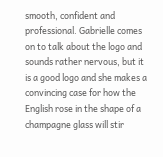smooth, confident and professional. Gabrielle comes on to talk about the logo and sounds rather nervous, but it is a good logo and she makes a convincing case for how the English rose in the shape of a champagne glass will stir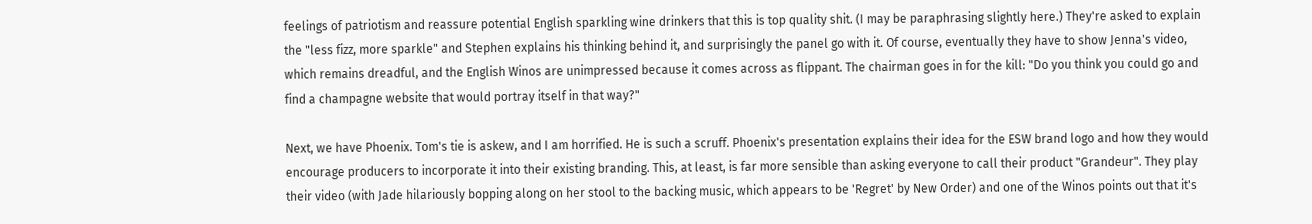feelings of patriotism and reassure potential English sparkling wine drinkers that this is top quality shit. (I may be paraphrasing slightly here.) They're asked to explain the "less fizz, more sparkle" and Stephen explains his thinking behind it, and surprisingly the panel go with it. Of course, eventually they have to show Jenna's video, which remains dreadful, and the English Winos are unimpressed because it comes across as flippant. The chairman goes in for the kill: "Do you think you could go and find a champagne website that would portray itself in that way?"

Next, we have Phoenix. Tom's tie is askew, and I am horrified. He is such a scruff. Phoenix's presentation explains their idea for the ESW brand logo and how they would encourage producers to incorporate it into their existing branding. This, at least, is far more sensible than asking everyone to call their product "Grandeur". They play their video (with Jade hilariously bopping along on her stool to the backing music, which appears to be 'Regret' by New Order) and one of the Winos points out that it's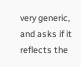very generic, and asks if it reflects the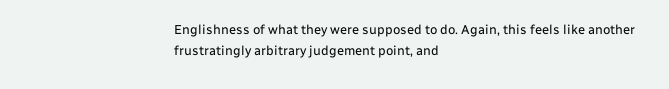Englishness of what they were supposed to do. Again, this feels like another frustratingly arbitrary judgement point, and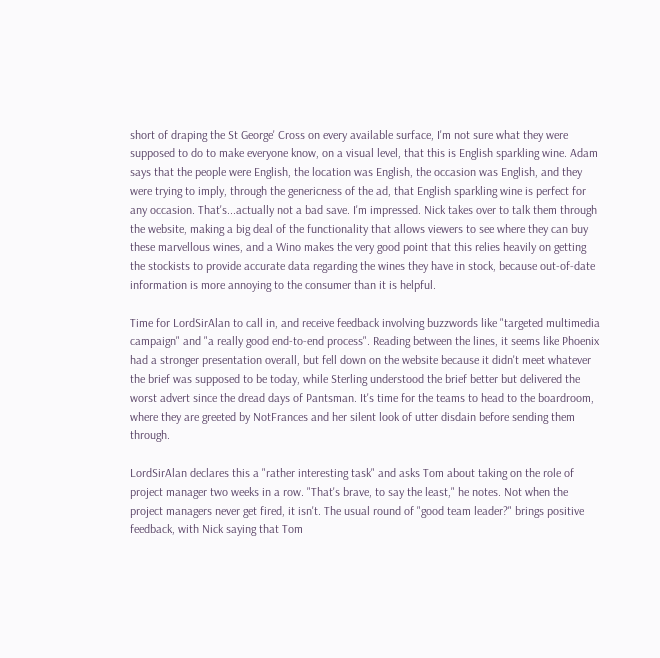short of draping the St George' Cross on every available surface, I'm not sure what they were supposed to do to make everyone know, on a visual level, that this is English sparkling wine. Adam says that the people were English, the location was English, the occasion was English, and they were trying to imply, through the genericness of the ad, that English sparkling wine is perfect for any occasion. That's...actually not a bad save. I'm impressed. Nick takes over to talk them through the website, making a big deal of the functionality that allows viewers to see where they can buy these marvellous wines, and a Wino makes the very good point that this relies heavily on getting the stockists to provide accurate data regarding the wines they have in stock, because out-of-date information is more annoying to the consumer than it is helpful.

Time for LordSirAlan to call in, and receive feedback involving buzzwords like "targeted multimedia campaign" and "a really good end-to-end process". Reading between the lines, it seems like Phoenix had a stronger presentation overall, but fell down on the website because it didn't meet whatever the brief was supposed to be today, while Sterling understood the brief better but delivered the worst advert since the dread days of Pantsman. It's time for the teams to head to the boardroom, where they are greeted by NotFrances and her silent look of utter disdain before sending them through.

LordSirAlan declares this a "rather interesting task" and asks Tom about taking on the role of project manager two weeks in a row. "That's brave, to say the least," he notes. Not when the project managers never get fired, it isn't. The usual round of "good team leader?" brings positive feedback, with Nick saying that Tom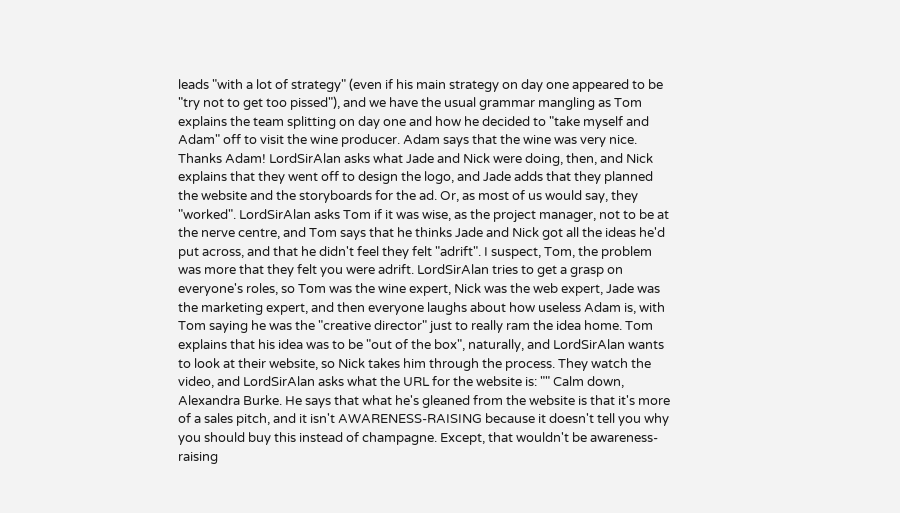leads "with a lot of strategy" (even if his main strategy on day one appeared to be "try not to get too pissed"), and we have the usual grammar mangling as Tom explains the team splitting on day one and how he decided to "take myself and Adam" off to visit the wine producer. Adam says that the wine was very nice. Thanks Adam! LordSirAlan asks what Jade and Nick were doing, then, and Nick explains that they went off to design the logo, and Jade adds that they planned the website and the storyboards for the ad. Or, as most of us would say, they "worked". LordSirAlan asks Tom if it was wise, as the project manager, not to be at the nerve centre, and Tom says that he thinks Jade and Nick got all the ideas he'd put across, and that he didn't feel they felt "adrift". I suspect, Tom, the problem was more that they felt you were adrift. LordSirAlan tries to get a grasp on everyone's roles, so Tom was the wine expert, Nick was the web expert, Jade was the marketing expert, and then everyone laughs about how useless Adam is, with Tom saying he was the "creative director" just to really ram the idea home. Tom explains that his idea was to be "out of the box", naturally, and LordSirAlan wants to look at their website, so Nick takes him through the process. They watch the video, and LordSirAlan asks what the URL for the website is: "" Calm down, Alexandra Burke. He says that what he's gleaned from the website is that it's more of a sales pitch, and it isn't AWARENESS-RAISING because it doesn't tell you why you should buy this instead of champagne. Except, that wouldn't be awareness-raising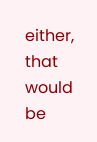either, that would be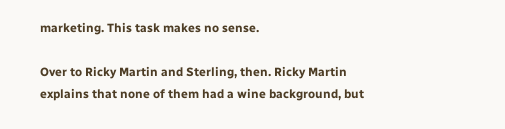marketing. This task makes no sense.

Over to Ricky Martin and Sterling, then. Ricky Martin explains that none of them had a wine background, but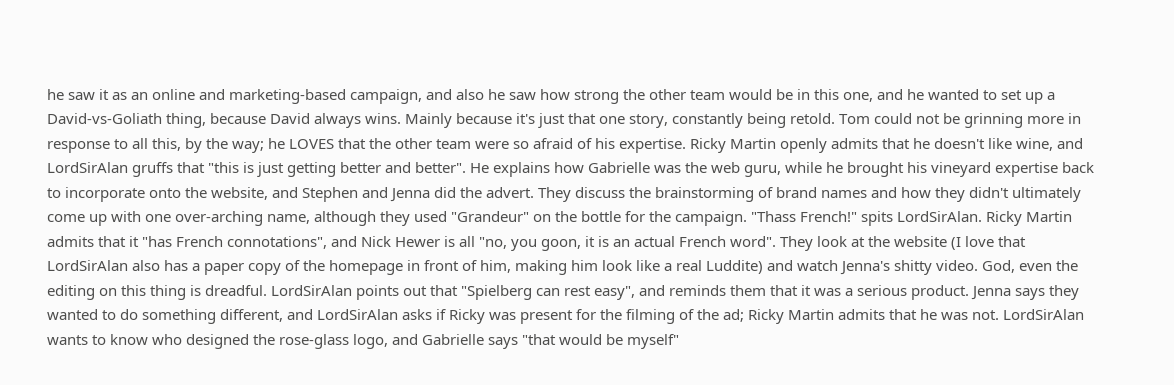he saw it as an online and marketing-based campaign, and also he saw how strong the other team would be in this one, and he wanted to set up a David-vs-Goliath thing, because David always wins. Mainly because it's just that one story, constantly being retold. Tom could not be grinning more in response to all this, by the way; he LOVES that the other team were so afraid of his expertise. Ricky Martin openly admits that he doesn't like wine, and LordSirAlan gruffs that "this is just getting better and better". He explains how Gabrielle was the web guru, while he brought his vineyard expertise back to incorporate onto the website, and Stephen and Jenna did the advert. They discuss the brainstorming of brand names and how they didn't ultimately come up with one over-arching name, although they used "Grandeur" on the bottle for the campaign. "Thass French!" spits LordSirAlan. Ricky Martin admits that it "has French connotations", and Nick Hewer is all "no, you goon, it is an actual French word". They look at the website (I love that LordSirAlan also has a paper copy of the homepage in front of him, making him look like a real Luddite) and watch Jenna's shitty video. God, even the editing on this thing is dreadful. LordSirAlan points out that "Spielberg can rest easy", and reminds them that it was a serious product. Jenna says they wanted to do something different, and LordSirAlan asks if Ricky was present for the filming of the ad; Ricky Martin admits that he was not. LordSirAlan wants to know who designed the rose-glass logo, and Gabrielle says "that would be myself"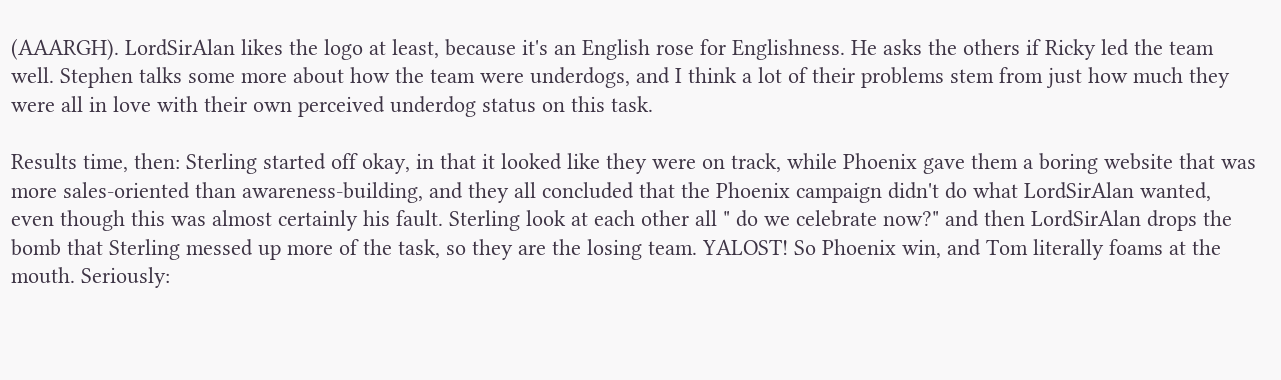(AAARGH). LordSirAlan likes the logo at least, because it's an English rose for Englishness. He asks the others if Ricky led the team well. Stephen talks some more about how the team were underdogs, and I think a lot of their problems stem from just how much they were all in love with their own perceived underdog status on this task.

Results time, then: Sterling started off okay, in that it looked like they were on track, while Phoenix gave them a boring website that was more sales-oriented than awareness-building, and they all concluded that the Phoenix campaign didn't do what LordSirAlan wanted, even though this was almost certainly his fault. Sterling look at each other all " do we celebrate now?" and then LordSirAlan drops the bomb that Sterling messed up more of the task, so they are the losing team. YALOST! So Phoenix win, and Tom literally foams at the mouth. Seriously: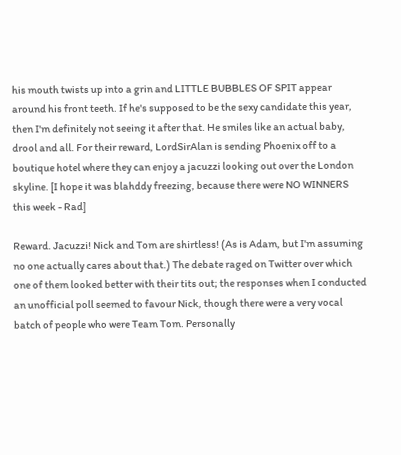his mouth twists up into a grin and LITTLE BUBBLES OF SPIT appear around his front teeth. If he's supposed to be the sexy candidate this year, then I'm definitely not seeing it after that. He smiles like an actual baby, drool and all. For their reward, LordSirAlan is sending Phoenix off to a boutique hotel where they can enjoy a jacuzzi looking out over the London skyline. [I hope it was blahddy freezing, because there were NO WINNERS this week - Rad]

Reward. Jacuzzi! Nick and Tom are shirtless! (As is Adam, but I'm assuming no one actually cares about that.) The debate raged on Twitter over which one of them looked better with their tits out; the responses when I conducted an unofficial poll seemed to favour Nick, though there were a very vocal batch of people who were Team Tom. Personally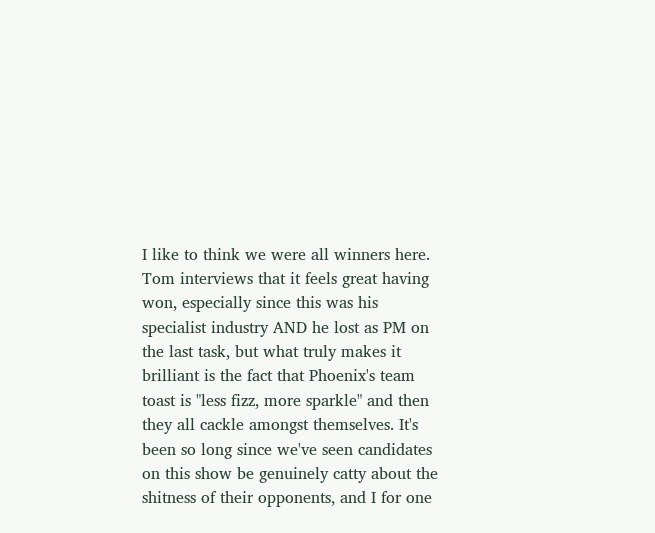I like to think we were all winners here. Tom interviews that it feels great having won, especially since this was his specialist industry AND he lost as PM on the last task, but what truly makes it brilliant is the fact that Phoenix's team toast is "less fizz, more sparkle" and then they all cackle amongst themselves. It's been so long since we've seen candidates on this show be genuinely catty about the shitness of their opponents, and I for one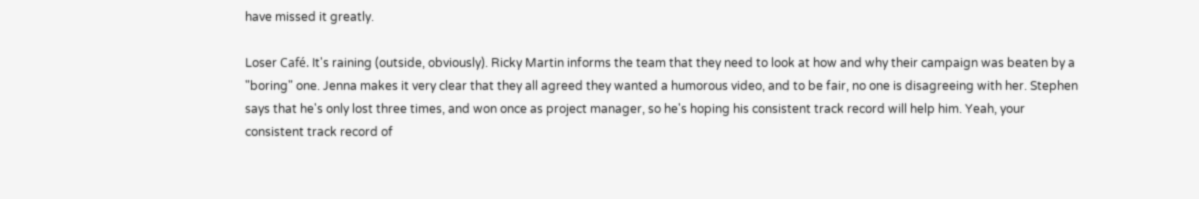have missed it greatly.

Loser Café. It's raining (outside, obviously). Ricky Martin informs the team that they need to look at how and why their campaign was beaten by a "boring" one. Jenna makes it very clear that they all agreed they wanted a humorous video, and to be fair, no one is disagreeing with her. Stephen says that he's only lost three times, and won once as project manager, so he's hoping his consistent track record will help him. Yeah, your consistent track record of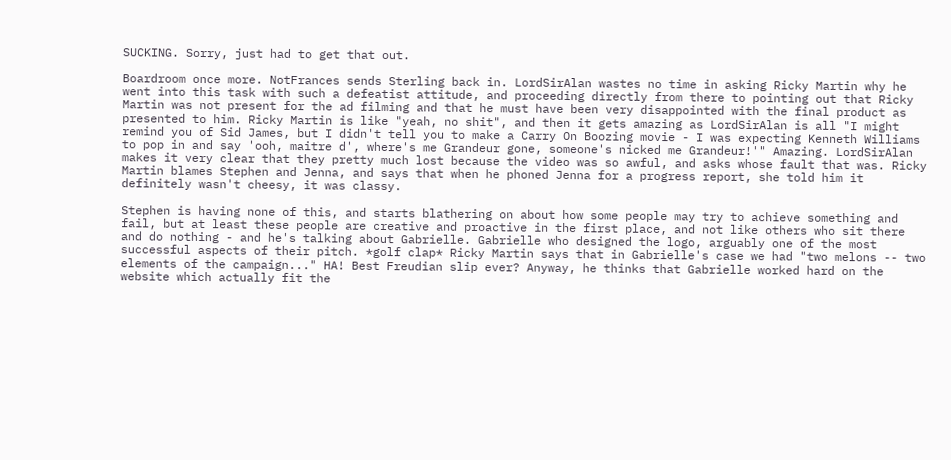SUCKING. Sorry, just had to get that out.

Boardroom once more. NotFrances sends Sterling back in. LordSirAlan wastes no time in asking Ricky Martin why he went into this task with such a defeatist attitude, and proceeding directly from there to pointing out that Ricky Martin was not present for the ad filming and that he must have been very disappointed with the final product as presented to him. Ricky Martin is like "yeah, no shit", and then it gets amazing as LordSirAlan is all "I might remind you of Sid James, but I didn't tell you to make a Carry On Boozing movie - I was expecting Kenneth Williams to pop in and say 'ooh, maitre d', where's me Grandeur gone, someone's nicked me Grandeur!'" Amazing. LordSirAlan makes it very clear that they pretty much lost because the video was so awful, and asks whose fault that was. Ricky Martin blames Stephen and Jenna, and says that when he phoned Jenna for a progress report, she told him it definitely wasn't cheesy, it was classy.

Stephen is having none of this, and starts blathering on about how some people may try to achieve something and fail, but at least these people are creative and proactive in the first place, and not like others who sit there and do nothing - and he's talking about Gabrielle. Gabrielle who designed the logo, arguably one of the most successful aspects of their pitch. *golf clap* Ricky Martin says that in Gabrielle's case we had "two melons -- two elements of the campaign..." HA! Best Freudian slip ever? Anyway, he thinks that Gabrielle worked hard on the website which actually fit the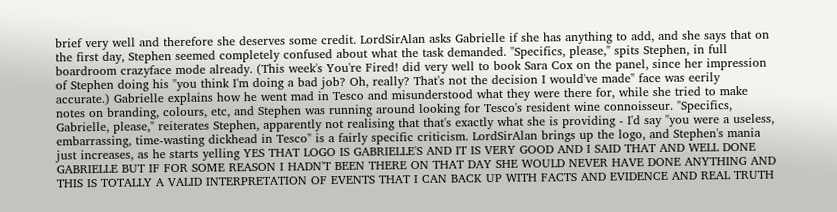brief very well and therefore she deserves some credit. LordSirAlan asks Gabrielle if she has anything to add, and she says that on the first day, Stephen seemed completely confused about what the task demanded. "Specifics, please," spits Stephen, in full boardroom crazyface mode already. (This week's You're Fired! did very well to book Sara Cox on the panel, since her impression of Stephen doing his "you think I'm doing a bad job? Oh, really? That's not the decision I would've made" face was eerily accurate.) Gabrielle explains how he went mad in Tesco and misunderstood what they were there for, while she tried to make notes on branding, colours, etc, and Stephen was running around looking for Tesco's resident wine connoisseur. "Specifics, Gabrielle, please," reiterates Stephen, apparently not realising that that's exactly what she is providing - I'd say "you were a useless, embarrassing, time-wasting dickhead in Tesco" is a fairly specific criticism. LordSirAlan brings up the logo, and Stephen's mania just increases, as he starts yelling YES THAT LOGO IS GABRIELLE'S AND IT IS VERY GOOD AND I SAID THAT AND WELL DONE GABRIELLE BUT IF FOR SOME REASON I HADN'T BEEN THERE ON THAT DAY SHE WOULD NEVER HAVE DONE ANYTHING AND THIS IS TOTALLY A VALID INTERPRETATION OF EVENTS THAT I CAN BACK UP WITH FACTS AND EVIDENCE AND REAL TRUTH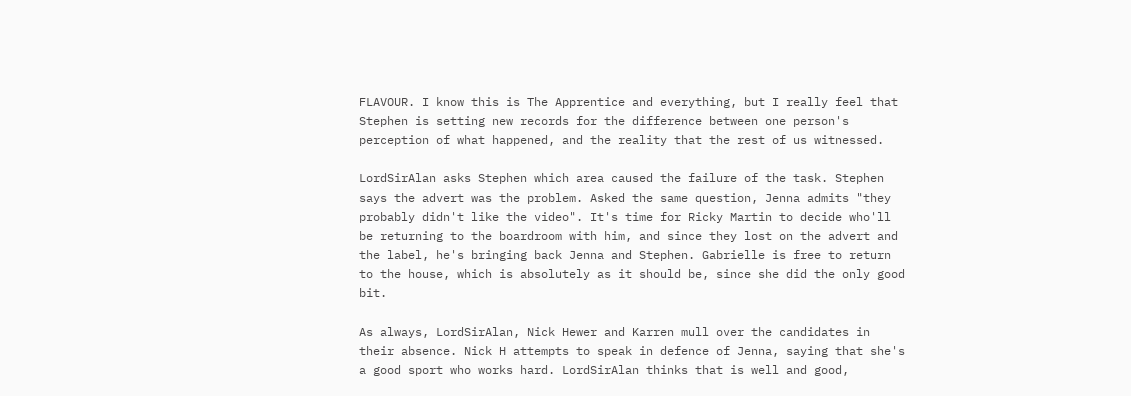FLAVOUR. I know this is The Apprentice and everything, but I really feel that Stephen is setting new records for the difference between one person's perception of what happened, and the reality that the rest of us witnessed.

LordSirAlan asks Stephen which area caused the failure of the task. Stephen says the advert was the problem. Asked the same question, Jenna admits "they probably didn't like the video". It's time for Ricky Martin to decide who'll be returning to the boardroom with him, and since they lost on the advert and the label, he's bringing back Jenna and Stephen. Gabrielle is free to return to the house, which is absolutely as it should be, since she did the only good bit.

As always, LordSirAlan, Nick Hewer and Karren mull over the candidates in their absence. Nick H attempts to speak in defence of Jenna, saying that she's a good sport who works hard. LordSirAlan thinks that is well and good,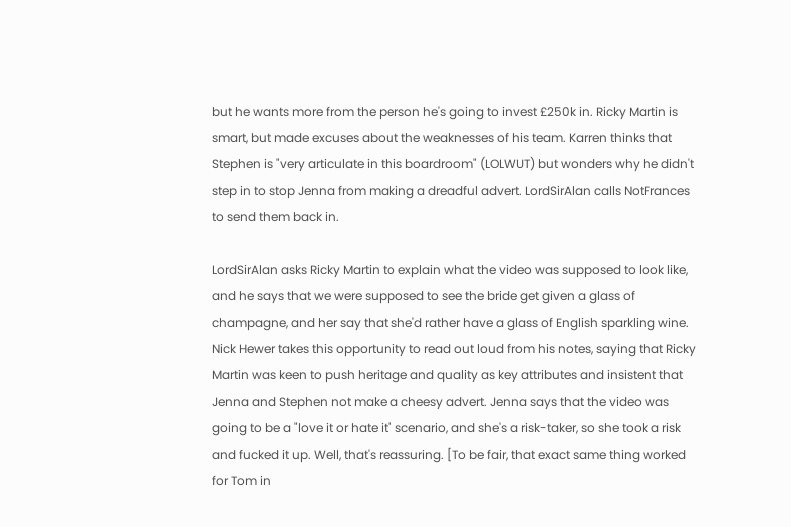but he wants more from the person he's going to invest £250k in. Ricky Martin is smart, but made excuses about the weaknesses of his team. Karren thinks that Stephen is "very articulate in this boardroom" (LOLWUT) but wonders why he didn't step in to stop Jenna from making a dreadful advert. LordSirAlan calls NotFrances to send them back in.

LordSirAlan asks Ricky Martin to explain what the video was supposed to look like, and he says that we were supposed to see the bride get given a glass of champagne, and her say that she'd rather have a glass of English sparkling wine. Nick Hewer takes this opportunity to read out loud from his notes, saying that Ricky Martin was keen to push heritage and quality as key attributes and insistent that Jenna and Stephen not make a cheesy advert. Jenna says that the video was going to be a "love it or hate it" scenario, and she's a risk-taker, so she took a risk and fucked it up. Well, that's reassuring. [To be fair, that exact same thing worked for Tom in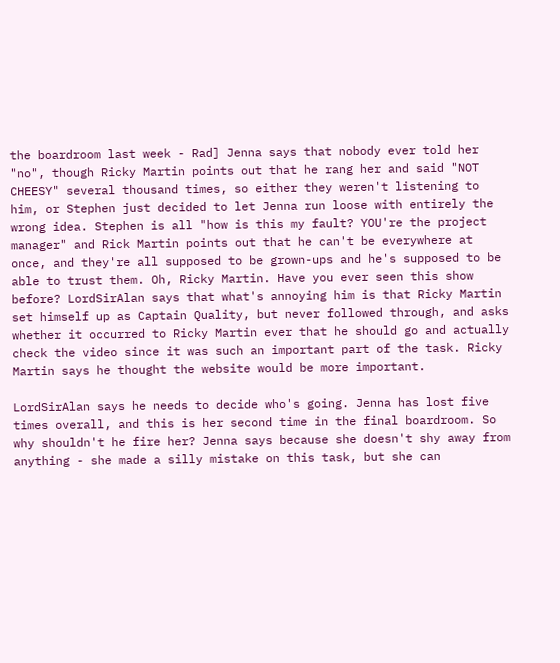the boardroom last week - Rad] Jenna says that nobody ever told her "no", though Ricky Martin points out that he rang her and said "NOT CHEESY" several thousand times, so either they weren't listening to him, or Stephen just decided to let Jenna run loose with entirely the wrong idea. Stephen is all "how is this my fault? YOU're the project manager" and Rick Martin points out that he can't be everywhere at once, and they're all supposed to be grown-ups and he's supposed to be able to trust them. Oh, Ricky Martin. Have you ever seen this show before? LordSirAlan says that what's annoying him is that Ricky Martin set himself up as Captain Quality, but never followed through, and asks whether it occurred to Ricky Martin ever that he should go and actually check the video since it was such an important part of the task. Ricky Martin says he thought the website would be more important.

LordSirAlan says he needs to decide who's going. Jenna has lost five times overall, and this is her second time in the final boardroom. So why shouldn't he fire her? Jenna says because she doesn't shy away from anything - she made a silly mistake on this task, but she can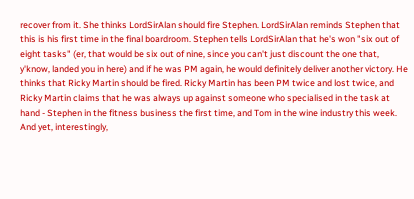recover from it. She thinks LordSirAlan should fire Stephen. LordSirAlan reminds Stephen that this is his first time in the final boardroom. Stephen tells LordSirAlan that he's won "six out of eight tasks" (er, that would be six out of nine, since you can't just discount the one that, y'know, landed you in here) and if he was PM again, he would definitely deliver another victory. He thinks that Ricky Martin should be fired. Ricky Martin has been PM twice and lost twice, and Ricky Martin claims that he was always up against someone who specialised in the task at hand - Stephen in the fitness business the first time, and Tom in the wine industry this week. And yet, interestingly,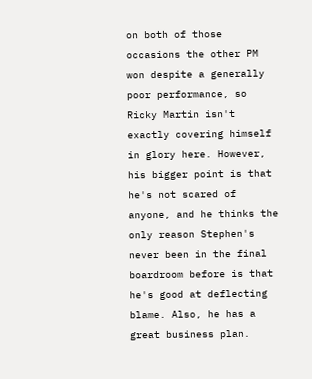on both of those occasions the other PM won despite a generally poor performance, so Ricky Martin isn't exactly covering himself in glory here. However, his bigger point is that he's not scared of anyone, and he thinks the only reason Stephen's never been in the final boardroom before is that he's good at deflecting blame. Also, he has a great business plan.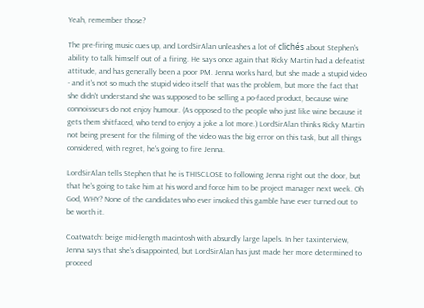Yeah, remember those?

The pre-firing music cues up, and LordSirAlan unleashes a lot of clichés about Stephen's ability to talk himself out of a firing. He says once again that Ricky Martin had a defeatist attitude, and has generally been a poor PM. Jenna works hard, but she made a stupid video - and it's not so much the stupid video itself that was the problem, but more the fact that she didn't understand she was supposed to be selling a po-faced product, because wine connoisseurs do not enjoy humour. (As opposed to the people who just like wine because it gets them shitfaced, who tend to enjoy a joke a lot more.) LordSirAlan thinks Ricky Martin not being present for the filming of the video was the big error on this task, but all things considered, with regret, he's going to fire Jenna.

LordSirAlan tells Stephen that he is THISCLOSE to following Jenna right out the door, but that he's going to take him at his word and force him to be project manager next week. Oh God, WHY? None of the candidates who ever invoked this gamble have ever turned out to be worth it.

Coatwatch: beige mid-length macintosh with absurdly large lapels. In her taxinterview, Jenna says that she's disappointed, but LordSirAlan has just made her more determined to proceed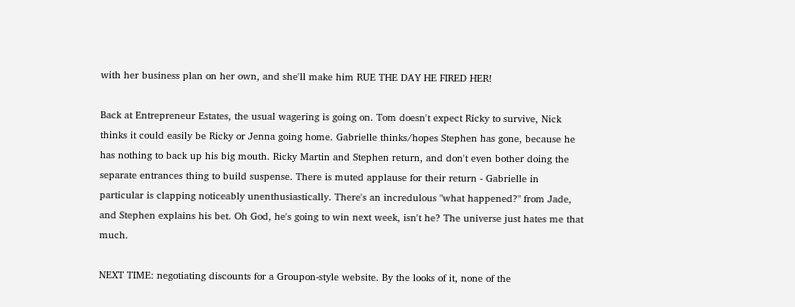with her business plan on her own, and she'll make him RUE THE DAY HE FIRED HER!

Back at Entrepreneur Estates, the usual wagering is going on. Tom doesn't expect Ricky to survive, Nick thinks it could easily be Ricky or Jenna going home. Gabrielle thinks/hopes Stephen has gone, because he has nothing to back up his big mouth. Ricky Martin and Stephen return, and don't even bother doing the separate entrances thing to build suspense. There is muted applause for their return - Gabrielle in particular is clapping noticeably unenthusiastically. There's an incredulous "what happened?" from Jade, and Stephen explains his bet. Oh God, he's going to win next week, isn't he? The universe just hates me that much.

NEXT TIME: negotiating discounts for a Groupon-style website. By the looks of it, none of the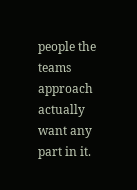people the teams approach actually want any part in it.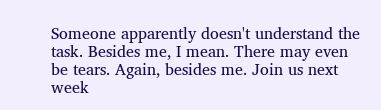Someone apparently doesn't understand the task. Besides me, I mean. There may even be tears. Again, besides me. Join us next week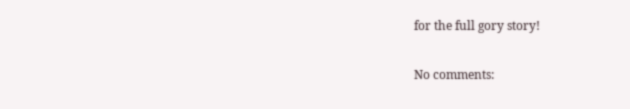for the full gory story!

No comments: